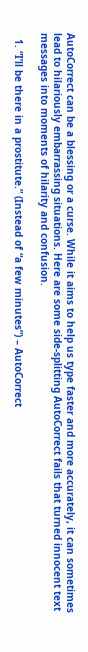AutoCorrect can be a blessing or a curse. While it aims to help us type faster and more accurately, it can sometimes lead to hilariously embarrassing situations. Here are some side-splitting AutoCorrect fails that turned innocent text messages into moments of hilarity and confusion.

  1. “I’ll be there in a prostitute.” (Instead of “a few minutes”) – AutoCorrect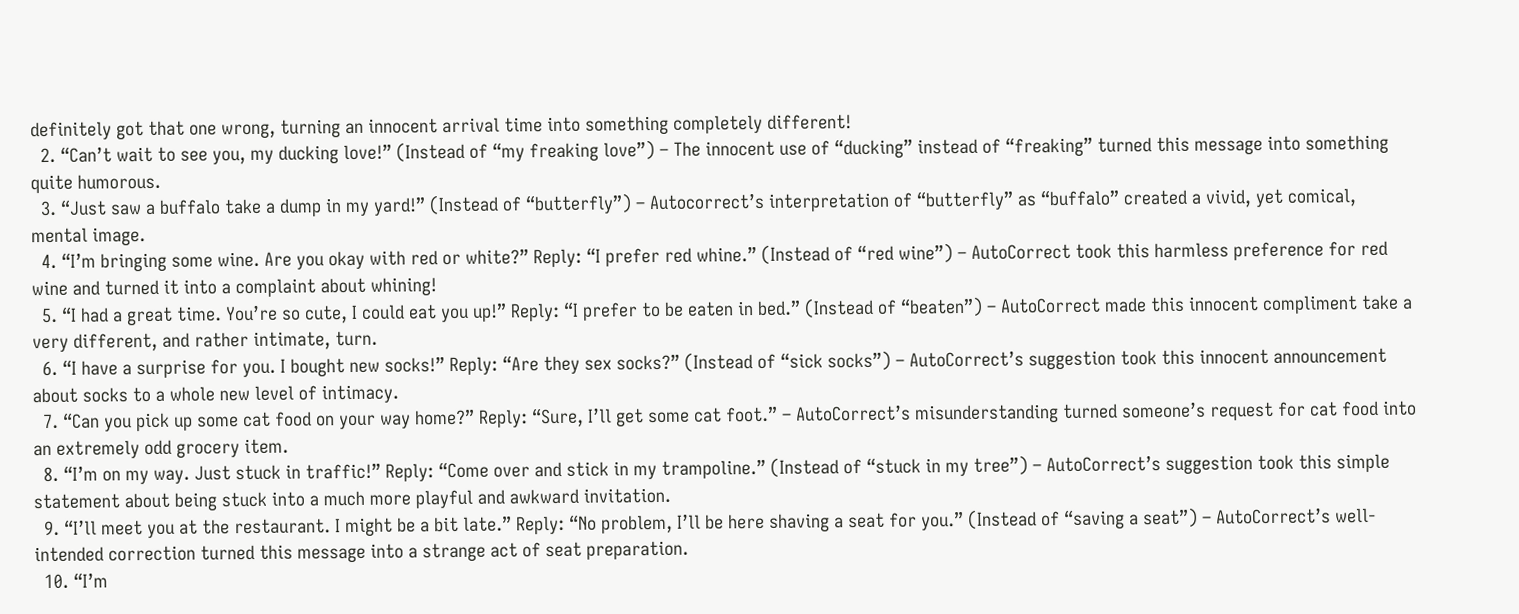definitely got that one wrong, turning an innocent arrival time into something completely different!
  2. “Can’t wait to see you, my ducking love!” (Instead of “my freaking love”) – The innocent use of “ducking” instead of “freaking” turned this message into something quite humorous.
  3. “Just saw a buffalo take a dump in my yard!” (Instead of “butterfly”) – Autocorrect’s interpretation of “butterfly” as “buffalo” created a vivid, yet comical, mental image.
  4. “I’m bringing some wine. Are you okay with red or white?” Reply: “I prefer red whine.” (Instead of “red wine”) – AutoCorrect took this harmless preference for red wine and turned it into a complaint about whining!
  5. “I had a great time. You’re so cute, I could eat you up!” Reply: “I prefer to be eaten in bed.” (Instead of “beaten”) – AutoCorrect made this innocent compliment take a very different, and rather intimate, turn.
  6. “I have a surprise for you. I bought new socks!” Reply: “Are they sex socks?” (Instead of “sick socks”) – AutoCorrect’s suggestion took this innocent announcement about socks to a whole new level of intimacy.
  7. “Can you pick up some cat food on your way home?” Reply: “Sure, I’ll get some cat foot.” – AutoCorrect’s misunderstanding turned someone’s request for cat food into an extremely odd grocery item.
  8. “I’m on my way. Just stuck in traffic!” Reply: “Come over and stick in my trampoline.” (Instead of “stuck in my tree”) – AutoCorrect’s suggestion took this simple statement about being stuck into a much more playful and awkward invitation.
  9. “I’ll meet you at the restaurant. I might be a bit late.” Reply: “No problem, I’ll be here shaving a seat for you.” (Instead of “saving a seat”) – AutoCorrect’s well-intended correction turned this message into a strange act of seat preparation.
  10. “I’m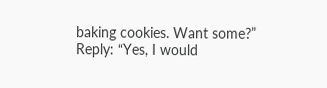baking cookies. Want some?” Reply: “Yes, I would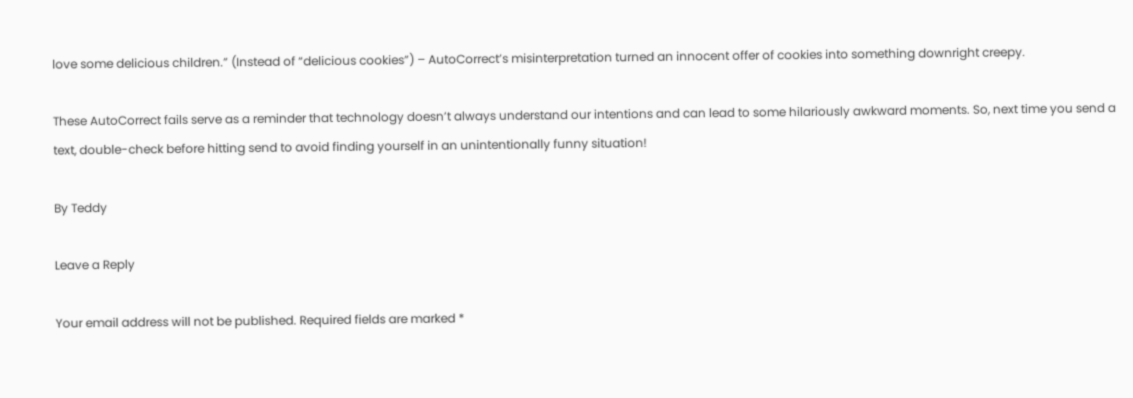love some delicious children.” (Instead of “delicious cookies”) – AutoCorrect’s misinterpretation turned an innocent offer of cookies into something downright creepy.

These AutoCorrect fails serve as a reminder that technology doesn’t always understand our intentions and can lead to some hilariously awkward moments. So, next time you send a text, double-check before hitting send to avoid finding yourself in an unintentionally funny situation!

By Teddy

Leave a Reply

Your email address will not be published. Required fields are marked *